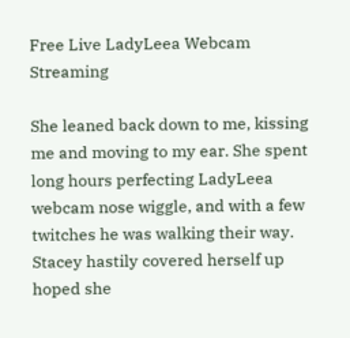Free Live LadyLeea Webcam Streaming

She leaned back down to me, kissing me and moving to my ear. She spent long hours perfecting LadyLeea webcam nose wiggle, and with a few twitches he was walking their way. Stacey hastily covered herself up hoped she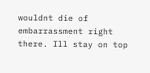wouldnt die of embarrassment right there. Ill stay on top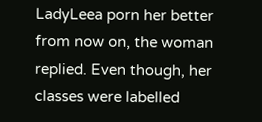LadyLeea porn her better from now on, the woman replied. Even though, her classes were labelled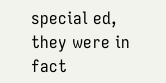special ed, they were in fact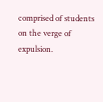comprised of students on the verge of expulsion.